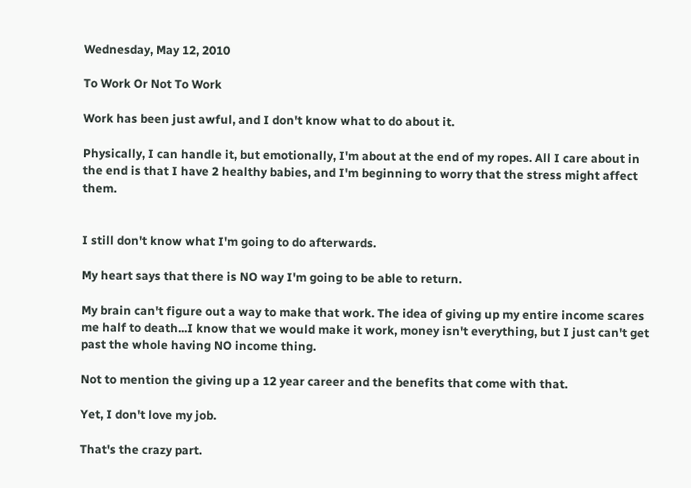Wednesday, May 12, 2010

To Work Or Not To Work

Work has been just awful, and I don't know what to do about it.

Physically, I can handle it, but emotionally, I'm about at the end of my ropes. All I care about in the end is that I have 2 healthy babies, and I'm beginning to worry that the stress might affect them.


I still don't know what I'm going to do afterwards.

My heart says that there is NO way I'm going to be able to return.

My brain can't figure out a way to make that work. The idea of giving up my entire income scares me half to death...I know that we would make it work, money isn't everything, but I just can't get past the whole having NO income thing.

Not to mention the giving up a 12 year career and the benefits that come with that.

Yet, I don't love my job.

That's the crazy part.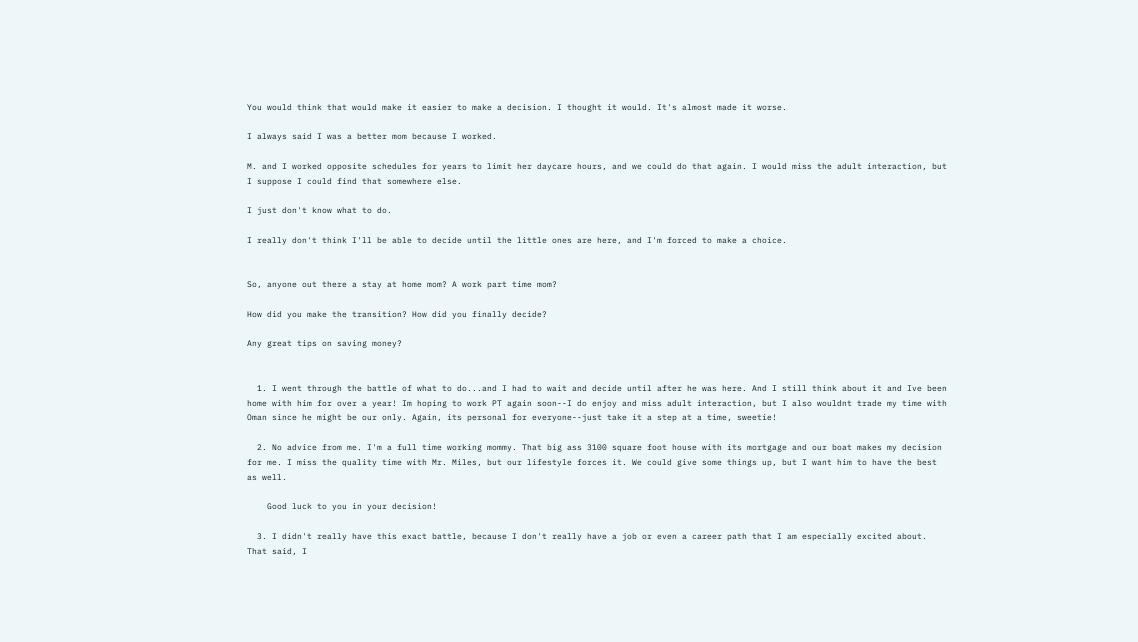You would think that would make it easier to make a decision. I thought it would. It's almost made it worse.

I always said I was a better mom because I worked.

M. and I worked opposite schedules for years to limit her daycare hours, and we could do that again. I would miss the adult interaction, but I suppose I could find that somewhere else.

I just don't know what to do.

I really don't think I'll be able to decide until the little ones are here, and I'm forced to make a choice.


So, anyone out there a stay at home mom? A work part time mom?

How did you make the transition? How did you finally decide?

Any great tips on saving money?


  1. I went through the battle of what to do...and I had to wait and decide until after he was here. And I still think about it and Ive been home with him for over a year! Im hoping to work PT again soon--I do enjoy and miss adult interaction, but I also wouldnt trade my time with Oman since he might be our only. Again, its personal for everyone--just take it a step at a time, sweetie!

  2. No advice from me. I'm a full time working mommy. That big ass 3100 square foot house with its mortgage and our boat makes my decision for me. I miss the quality time with Mr. Miles, but our lifestyle forces it. We could give some things up, but I want him to have the best as well.

    Good luck to you in your decision!

  3. I didn't really have this exact battle, because I don't really have a job or even a career path that I am especially excited about. That said, I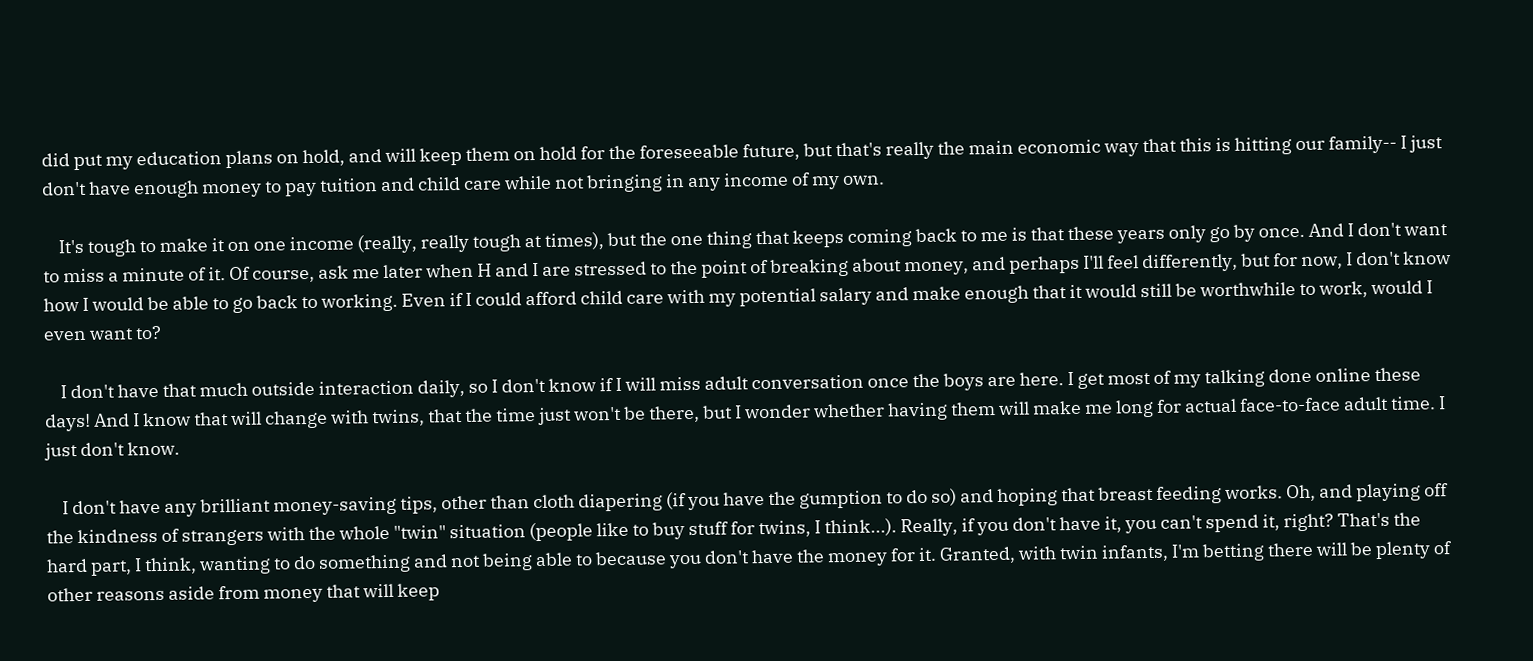did put my education plans on hold, and will keep them on hold for the foreseeable future, but that's really the main economic way that this is hitting our family-- I just don't have enough money to pay tuition and child care while not bringing in any income of my own.

    It's tough to make it on one income (really, really tough at times), but the one thing that keeps coming back to me is that these years only go by once. And I don't want to miss a minute of it. Of course, ask me later when H and I are stressed to the point of breaking about money, and perhaps I'll feel differently, but for now, I don't know how I would be able to go back to working. Even if I could afford child care with my potential salary and make enough that it would still be worthwhile to work, would I even want to?

    I don't have that much outside interaction daily, so I don't know if I will miss adult conversation once the boys are here. I get most of my talking done online these days! And I know that will change with twins, that the time just won't be there, but I wonder whether having them will make me long for actual face-to-face adult time. I just don't know.

    I don't have any brilliant money-saving tips, other than cloth diapering (if you have the gumption to do so) and hoping that breast feeding works. Oh, and playing off the kindness of strangers with the whole "twin" situation (people like to buy stuff for twins, I think...). Really, if you don't have it, you can't spend it, right? That's the hard part, I think, wanting to do something and not being able to because you don't have the money for it. Granted, with twin infants, I'm betting there will be plenty of other reasons aside from money that will keep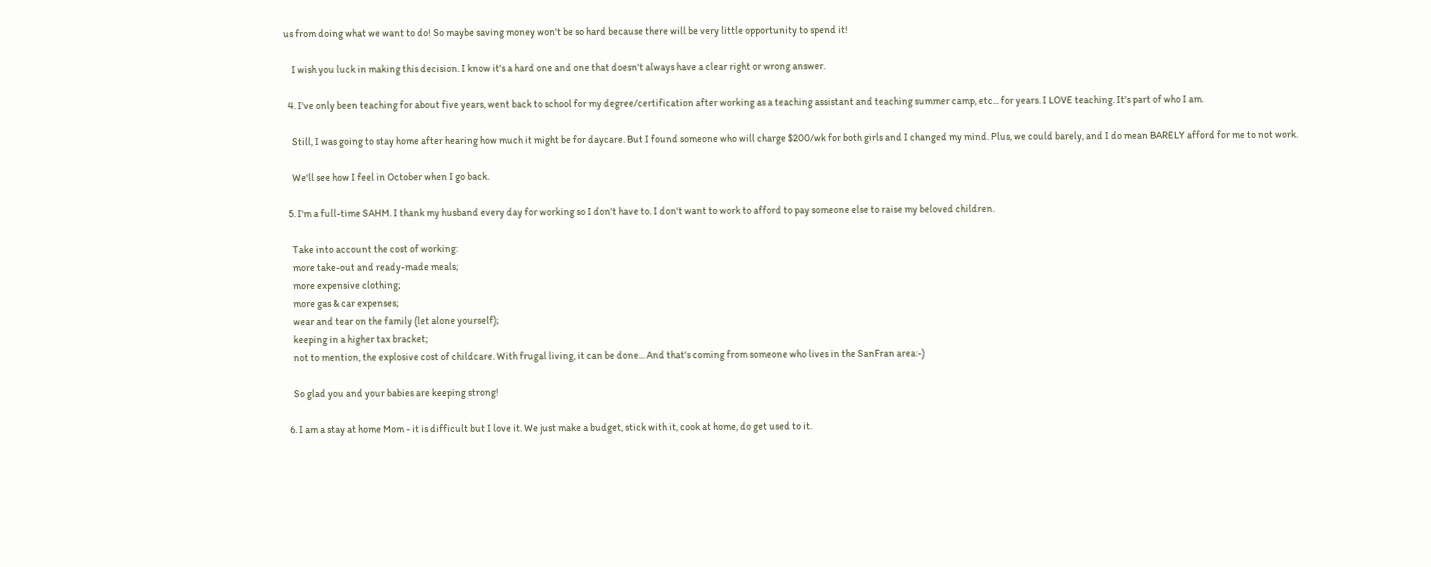us from doing what we want to do! So maybe saving money won't be so hard because there will be very little opportunity to spend it!

    I wish you luck in making this decision. I know it's a hard one and one that doesn't always have a clear right or wrong answer.

  4. I've only been teaching for about five years, went back to school for my degree/certification after working as a teaching assistant and teaching summer camp, etc... for years. I LOVE teaching. It's part of who I am.

    Still, I was going to stay home after hearing how much it might be for daycare. But I found someone who will charge $200/wk for both girls and I changed my mind. Plus, we could barely, and I do mean BARELY afford for me to not work.

    We'll see how I feel in October when I go back.

  5. I'm a full-time SAHM. I thank my husband every day for working so I don't have to. I don't want to work to afford to pay someone else to raise my beloved children.

    Take into account the cost of working:
    more take-out and ready-made meals;
    more expensive clothing;
    more gas & car expenses;
    wear and tear on the family (let alone yourself);
    keeping in a higher tax bracket;
    not to mention, the explosive cost of childcare. With frugal living, it can be done... And that's coming from someone who lives in the SanFran area:-)

    So glad you and your babies are keeping strong!

  6. I am a stay at home Mom - it is difficult but I love it. We just make a budget, stick with it, cook at home, do get used to it.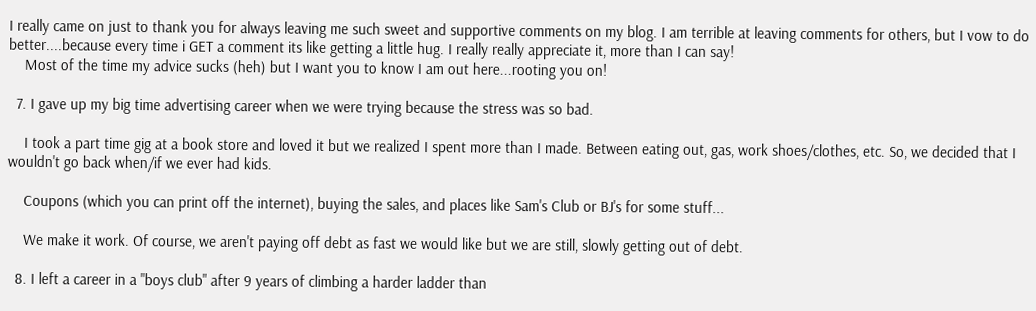I really came on just to thank you for always leaving me such sweet and supportive comments on my blog. I am terrible at leaving comments for others, but I vow to do better....because every time i GET a comment its like getting a little hug. I really really appreciate it, more than I can say!
    Most of the time my advice sucks (heh) but I want you to know I am out here...rooting you on!

  7. I gave up my big time advertising career when we were trying because the stress was so bad.

    I took a part time gig at a book store and loved it but we realized I spent more than I made. Between eating out, gas, work shoes/clothes, etc. So, we decided that I wouldn't go back when/if we ever had kids.

    Coupons (which you can print off the internet), buying the sales, and places like Sam's Club or BJ's for some stuff...

    We make it work. Of course, we aren't paying off debt as fast we would like but we are still, slowly getting out of debt.

  8. I left a career in a "boys club" after 9 years of climbing a harder ladder than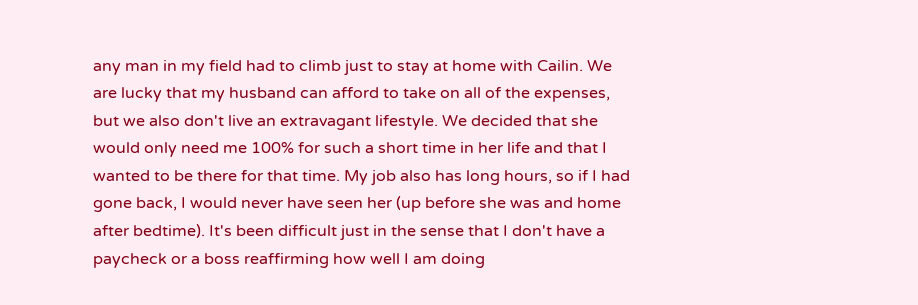any man in my field had to climb just to stay at home with Cailin. We are lucky that my husband can afford to take on all of the expenses, but we also don't live an extravagant lifestyle. We decided that she would only need me 100% for such a short time in her life and that I wanted to be there for that time. My job also has long hours, so if I had gone back, I would never have seen her (up before she was and home after bedtime). It's been difficult just in the sense that I don't have a paycheck or a boss reaffirming how well I am doing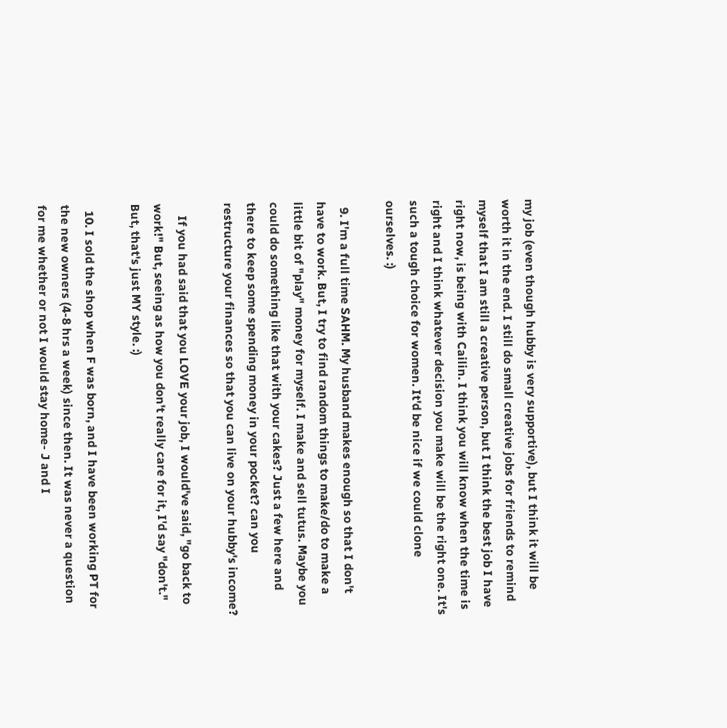my job (even though hubby is very supportive), but I think it will be worth it in the end. I still do small creative jobs for friends to remind myself that I am still a creative person, but I think the best job I have right now, is being with Cailin. I think you will know when the time is right and I think whatever decision you make will be the right one. It's such a tough choice for women. It'd be nice if we could clone ourselves. :)

  9. I'm a full time SAHM. My husband makes enough so that I don't have to work. But, I try to find random things to make/do to make a little bit of "play" money for myself. I make and sell tutus. Maybe you could do something like that with your cakes? Just a few here and there to keep some spending money in your pocket? can you restructure your finances so that you can live on your hubby's income?

    If you had said that you LOVE your job, I would've said, "go back to work!" But, seeing as how you don't really care for it, I'd say "don't." But, that's just MY style. :)

  10. I sold the shop when F was born, and I have been working PT for the new owners (4-8 hrs a week) since then. It was never a question for me whether or not I would stay home- J and I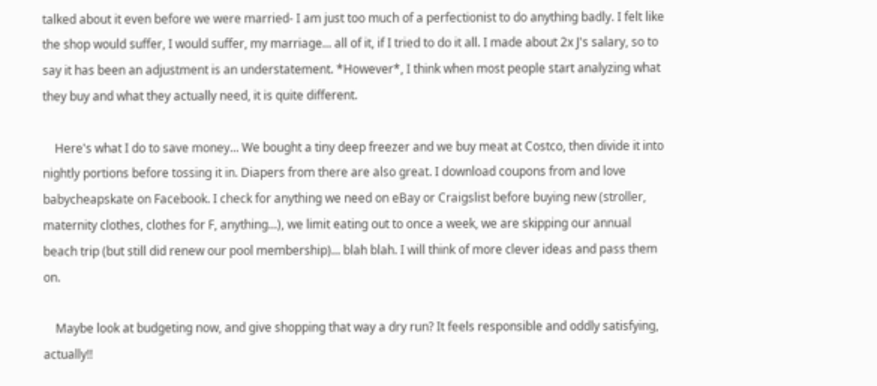talked about it even before we were married- I am just too much of a perfectionist to do anything badly. I felt like the shop would suffer, I would suffer, my marriage... all of it, if I tried to do it all. I made about 2x J's salary, so to say it has been an adjustment is an understatement. *However*, I think when most people start analyzing what they buy and what they actually need, it is quite different.

    Here's what I do to save money... We bought a tiny deep freezer and we buy meat at Costco, then divide it into nightly portions before tossing it in. Diapers from there are also great. I download coupons from and love babycheapskate on Facebook. I check for anything we need on eBay or Craigslist before buying new (stroller, maternity clothes, clothes for F, anything...), we limit eating out to once a week, we are skipping our annual beach trip (but still did renew our pool membership)... blah blah. I will think of more clever ideas and pass them on.

    Maybe look at budgeting now, and give shopping that way a dry run? It feels responsible and oddly satisfying, actually!!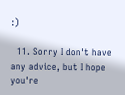:)

  11. Sorry I don't have any advice, but I hope you're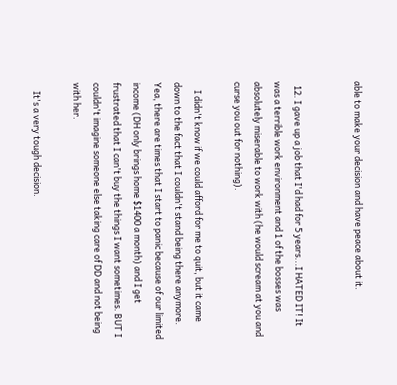able to make your decision and have peace about it.


  12. I gave up a job that I'd had for 5 years...I HATED IT! It was a terrible work environment and 1 of the bosses was absolutely miserable to work with (he would scream at you and curse you out for nothing).

    I didn't know if we could afford for me to quit, but it came down to the fact that I couldn't stand being there anymore. Yea, there are times that I start to panic because of our limited income (DH only brings home $1400 a month) and I get frustrated that I can't buy the things I want sometimes. BUT I couldn't imagine someone else taking care of DD and not being with her.

    It's a very tough decision.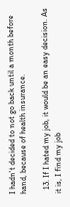I hadn't decided to not go back until a month before hand, because of health insurance.

  13. If I hated my job, it would be an easy decision. As it is, I find my job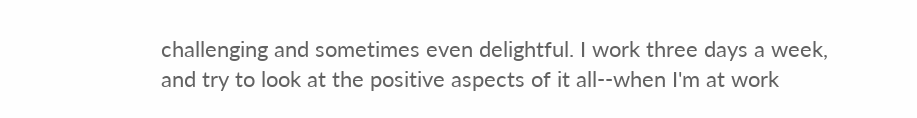challenging and sometimes even delightful. I work three days a week, and try to look at the positive aspects of it all--when I'm at work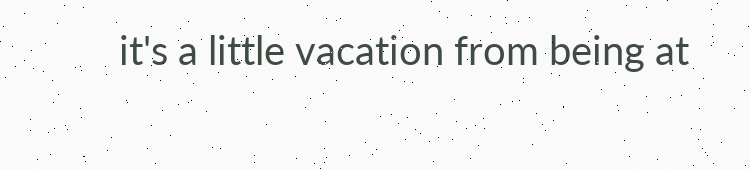it's a little vacation from being at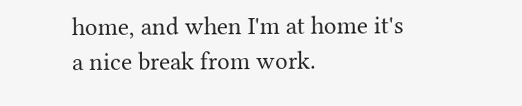home, and when I'm at home it's a nice break from work.